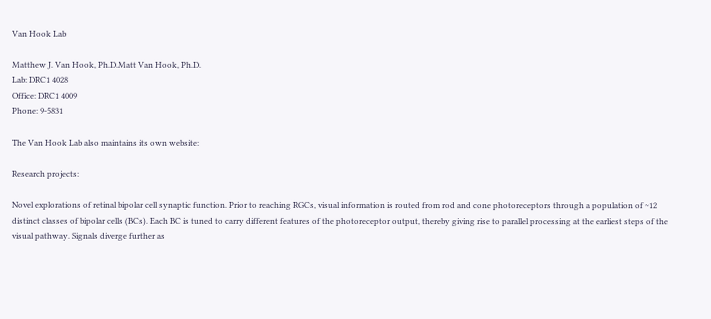Van Hook Lab

Matthew J. Van Hook, Ph.D.Matt Van Hook, Ph.D.
Lab: DRC1 4028
Office: DRC1 4009
Phone: 9-5831

The Van Hook Lab also maintains its own website:

Research projects:

Novel explorations of retinal bipolar cell synaptic function. Prior to reaching RGCs, visual information is routed from rod and cone photoreceptors through a population of ~12 distinct classes of bipolar cells (BCs). Each BC is tuned to carry different features of the photoreceptor output, thereby giving rise to parallel processing at the earliest steps of the visual pathway. Signals diverge further as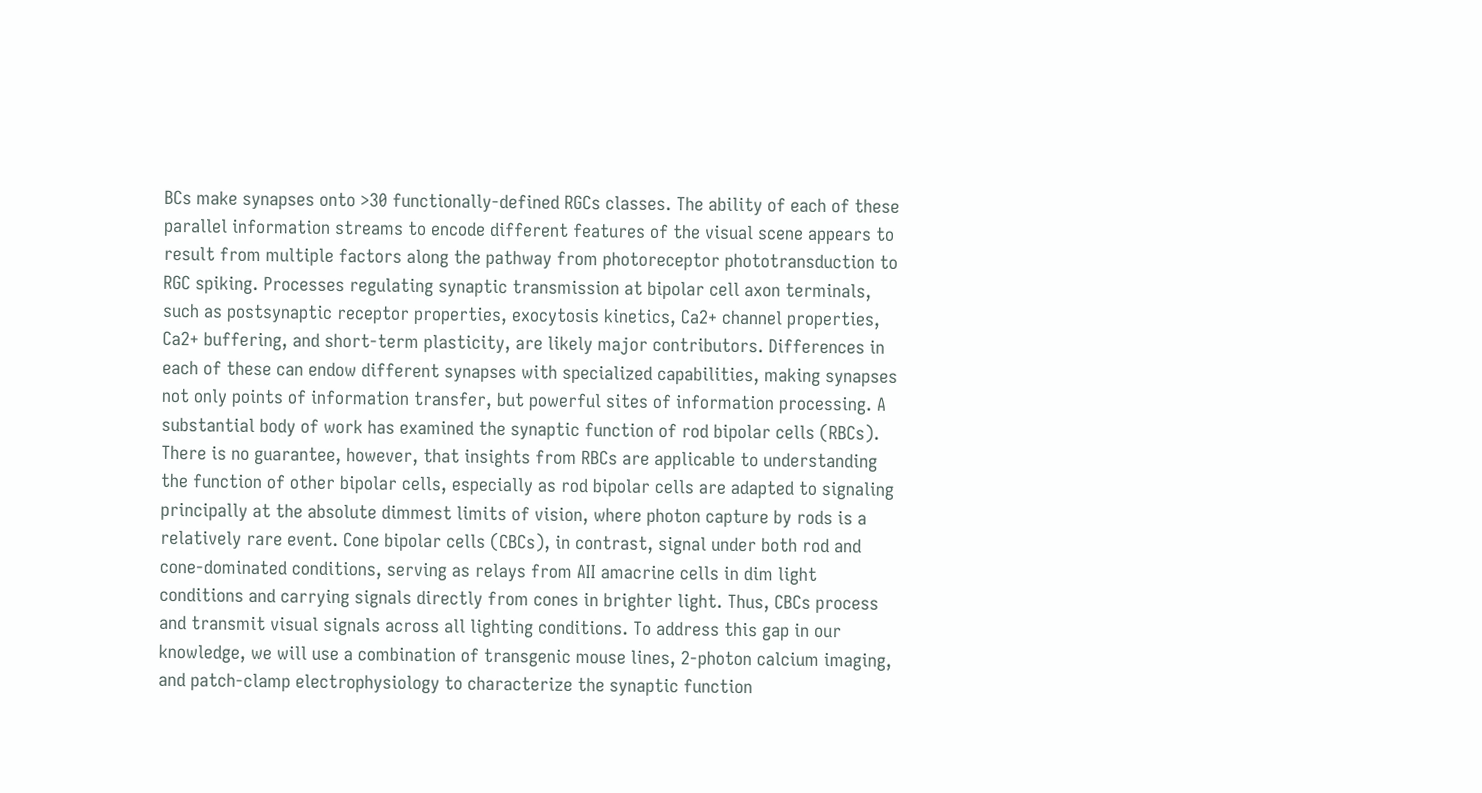BCs make synapses onto >30 functionally-defined RGCs classes. The ability of each of these parallel information streams to encode different features of the visual scene appears to result from multiple factors along the pathway from photoreceptor phototransduction to RGC spiking. Processes regulating synaptic transmission at bipolar cell axon terminals, such as postsynaptic receptor properties, exocytosis kinetics, Ca2+ channel properties, Ca2+ buffering, and short-term plasticity, are likely major contributors. Differences in each of these can endow different synapses with specialized capabilities, making synapses not only points of information transfer, but powerful sites of information processing. A substantial body of work has examined the synaptic function of rod bipolar cells (RBCs). There is no guarantee, however, that insights from RBCs are applicable to understanding the function of other bipolar cells, especially as rod bipolar cells are adapted to signaling principally at the absolute dimmest limits of vision, where photon capture by rods is a relatively rare event. Cone bipolar cells (CBCs), in contrast, signal under both rod and cone-dominated conditions, serving as relays from AII amacrine cells in dim light conditions and carrying signals directly from cones in brighter light. Thus, CBCs process and transmit visual signals across all lighting conditions. To address this gap in our knowledge, we will use a combination of transgenic mouse lines, 2-photon calcium imaging, and patch-clamp electrophysiology to characterize the synaptic function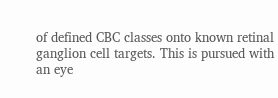of defined CBC classes onto known retinal ganglion cell targets. This is pursued with an eye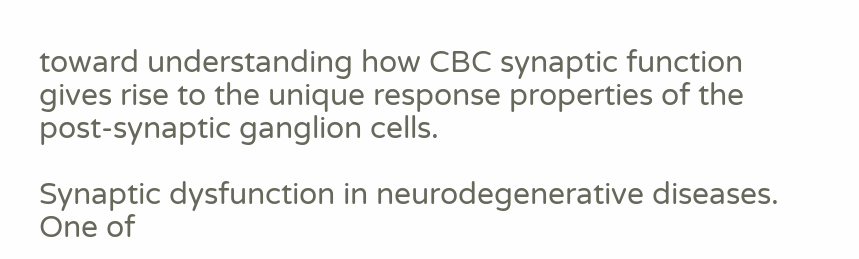toward understanding how CBC synaptic function gives rise to the unique response properties of the post-synaptic ganglion cells.

Synaptic dysfunction in neurodegenerative diseases. One of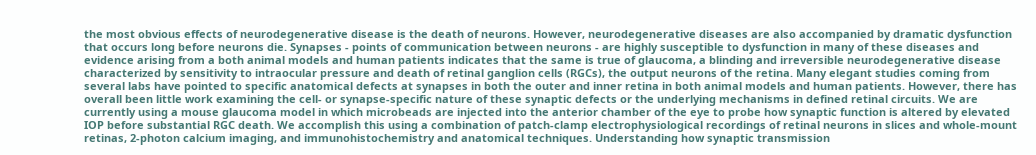the most obvious effects of neurodegenerative disease is the death of neurons. However, neurodegenerative diseases are also accompanied by dramatic dysfunction that occurs long before neurons die. Synapses - points of communication between neurons - are highly susceptible to dysfunction in many of these diseases and evidence arising from a both animal models and human patients indicates that the same is true of glaucoma, a blinding and irreversible neurodegenerative disease characterized by sensitivity to intraocular pressure and death of retinal ganglion cells (RGCs), the output neurons of the retina. Many elegant studies coming from several labs have pointed to specific anatomical defects at synapses in both the outer and inner retina in both animal models and human patients. However, there has overall been little work examining the cell- or synapse-specific nature of these synaptic defects or the underlying mechanisms in defined retinal circuits. We are currently using a mouse glaucoma model in which microbeads are injected into the anterior chamber of the eye to probe how synaptic function is altered by elevated IOP before substantial RGC death. We accomplish this using a combination of patch-clamp electrophysiological recordings of retinal neurons in slices and whole-mount retinas, 2-photon calcium imaging, and immunohistochemistry and anatomical techniques. Understanding how synaptic transmission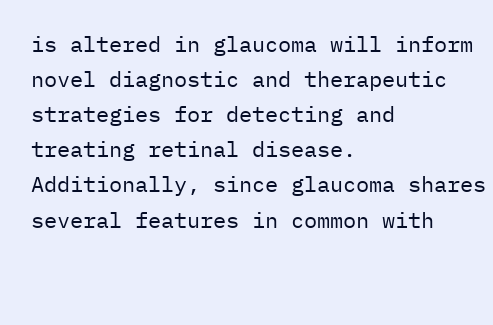is altered in glaucoma will inform novel diagnostic and therapeutic strategies for detecting and treating retinal disease. Additionally, since glaucoma shares several features in common with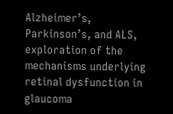Alzheimer’s, Parkinson’s, and ALS, exploration of the mechanisms underlying retinal dysfunction in glaucoma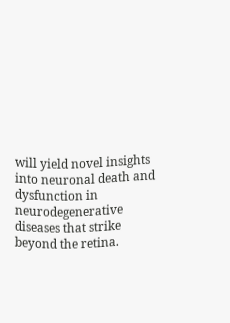will yield novel insights into neuronal death and dysfunction in neurodegenerative diseases that strike beyond the retina.